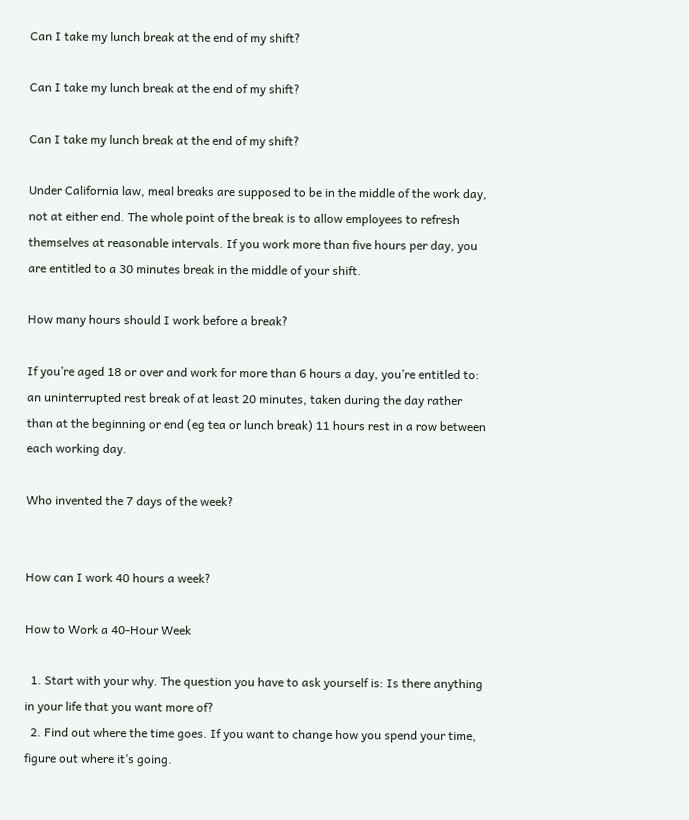Can I take my lunch break at the end of my shift?

Can I take my lunch break at the end of my shift?

Can I take my lunch break at the end of my shift?

Under California law, meal breaks are supposed to be in the middle of the work day, not at either end. The whole point of the break is to allow employees to refresh themselves at reasonable intervals. If you work more than five hours per day, you are entitled to a 30 minutes break in the middle of your shift.

How many hours should I work before a break?

If you’re aged 18 or over and work for more than 6 hours a day, you’re entitled to: an uninterrupted rest break of at least 20 minutes, taken during the day rather than at the beginning or end (eg tea or lunch break) 11 hours rest in a row between each working day.

Who invented the 7 days of the week?


How can I work 40 hours a week?

How to Work a 40-Hour Week

  1. Start with your why. The question you have to ask yourself is: Is there anything in your life that you want more of?
  2. Find out where the time goes. If you want to change how you spend your time, figure out where it’s going.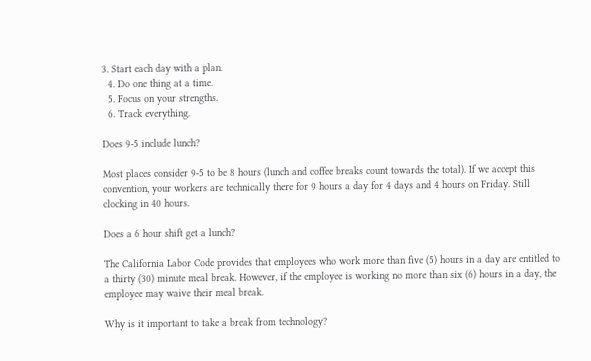3. Start each day with a plan.
  4. Do one thing at a time.
  5. Focus on your strengths.
  6. Track everything.

Does 9-5 include lunch?

Most places consider 9-5 to be 8 hours (lunch and coffee breaks count towards the total). If we accept this convention, your workers are technically there for 9 hours a day for 4 days and 4 hours on Friday. Still clocking in 40 hours.

Does a 6 hour shift get a lunch?

The California Labor Code provides that employees who work more than five (5) hours in a day are entitled to a thirty (30) minute meal break. However, if the employee is working no more than six (6) hours in a day, the employee may waive their meal break.

Why is it important to take a break from technology?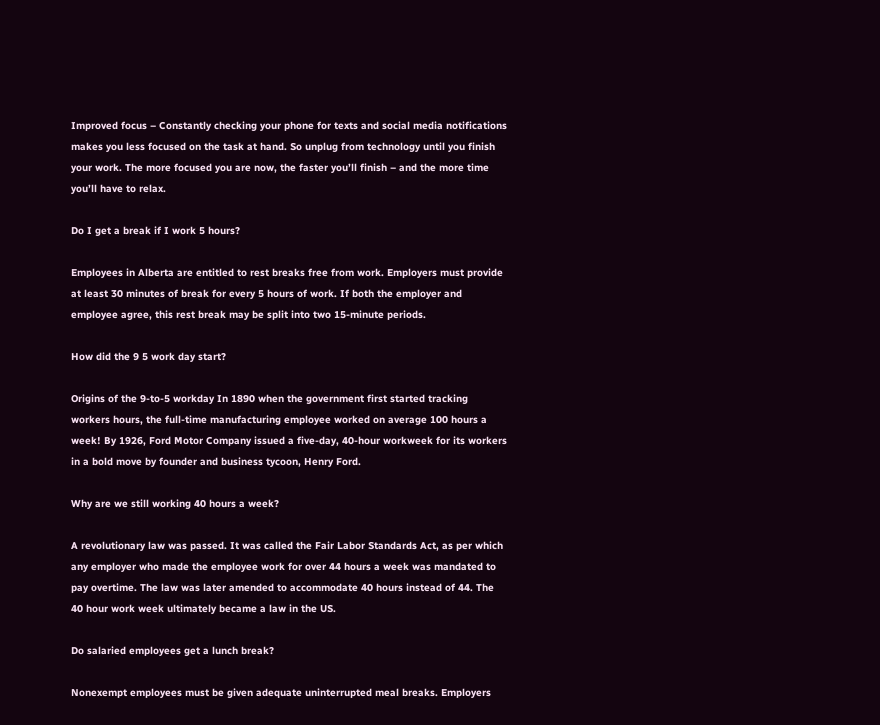Improved focus – Constantly checking your phone for texts and social media notifications makes you less focused on the task at hand. So unplug from technology until you finish your work. The more focused you are now, the faster you’ll finish – and the more time you’ll have to relax.

Do I get a break if I work 5 hours?

Employees in Alberta are entitled to rest breaks free from work. Employers must provide at least 30 minutes of break for every 5 hours of work. If both the employer and employee agree, this rest break may be split into two 15-minute periods.

How did the 9 5 work day start?

Origins of the 9-to-5 workday In 1890 when the government first started tracking workers hours, the full-time manufacturing employee worked on average 100 hours a week! By 1926, Ford Motor Company issued a five-day, 40-hour workweek for its workers in a bold move by founder and business tycoon, Henry Ford.

Why are we still working 40 hours a week?

A revolutionary law was passed. It was called the Fair Labor Standards Act, as per which any employer who made the employee work for over 44 hours a week was mandated to pay overtime. The law was later amended to accommodate 40 hours instead of 44. The 40 hour work week ultimately became a law in the US.

Do salaried employees get a lunch break?

Nonexempt employees must be given adequate uninterrupted meal breaks. Employers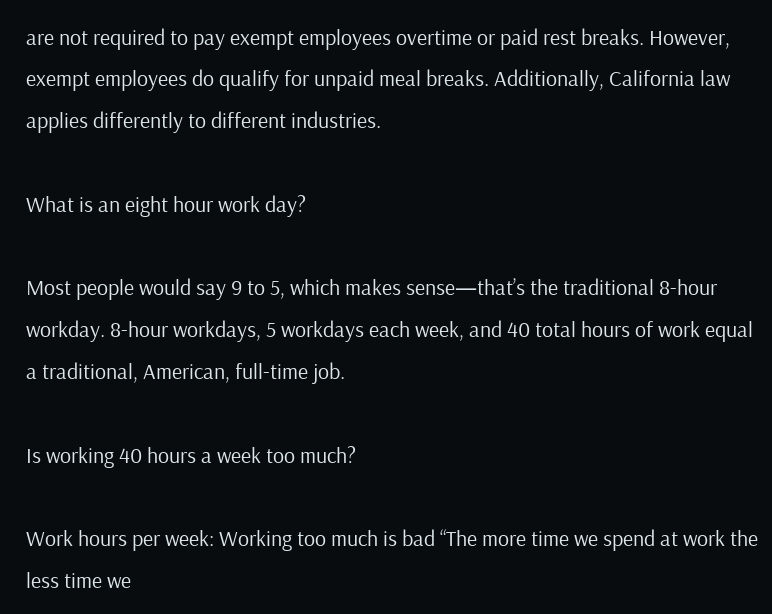are not required to pay exempt employees overtime or paid rest breaks. However, exempt employees do qualify for unpaid meal breaks. Additionally, California law applies differently to different industries.

What is an eight hour work day?

Most people would say 9 to 5, which makes sense—that’s the traditional 8-hour workday. 8-hour workdays, 5 workdays each week, and 40 total hours of work equal a traditional, American, full-time job.

Is working 40 hours a week too much?

Work hours per week: Working too much is bad “The more time we spend at work the less time we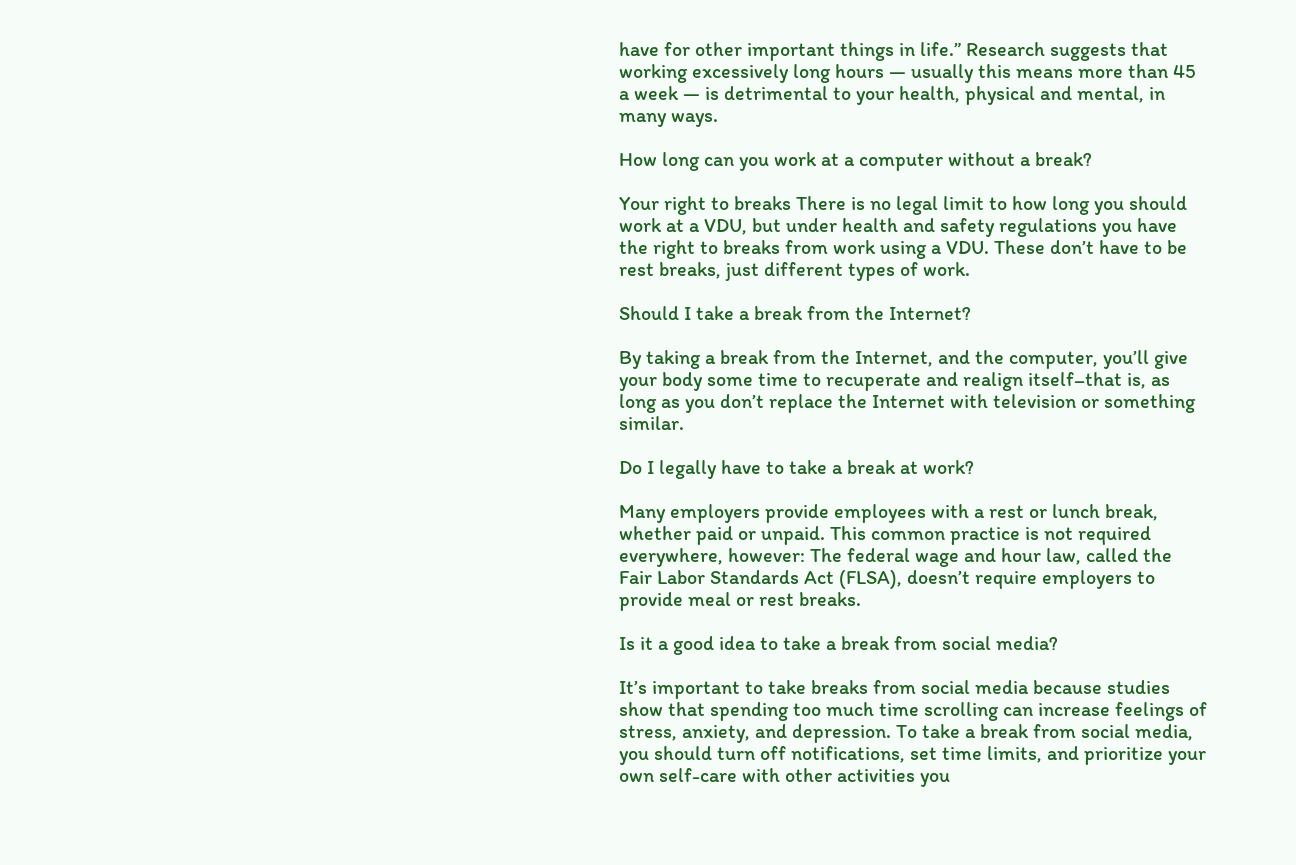have for other important things in life.” Research suggests that working excessively long hours — usually this means more than 45 a week — is detrimental to your health, physical and mental, in many ways.

How long can you work at a computer without a break?

Your right to breaks There is no legal limit to how long you should work at a VDU, but under health and safety regulations you have the right to breaks from work using a VDU. These don’t have to be rest breaks, just different types of work.

Should I take a break from the Internet?

By taking a break from the Internet, and the computer, you’ll give your body some time to recuperate and realign itself–that is, as long as you don’t replace the Internet with television or something similar.

Do I legally have to take a break at work?

Many employers provide employees with a rest or lunch break, whether paid or unpaid. This common practice is not required everywhere, however: The federal wage and hour law, called the Fair Labor Standards Act (FLSA), doesn’t require employers to provide meal or rest breaks.

Is it a good idea to take a break from social media?

It’s important to take breaks from social media because studies show that spending too much time scrolling can increase feelings of stress, anxiety, and depression. To take a break from social media, you should turn off notifications, set time limits, and prioritize your own self-care with other activities you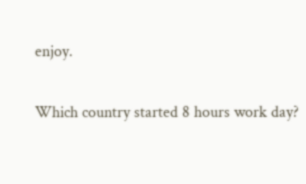enjoy.

Which country started 8 hours work day?